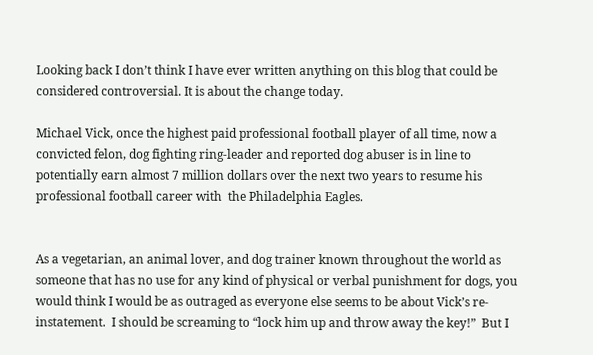Looking back I don’t think I have ever written anything on this blog that could be considered controversial. It is about the change today.

Michael Vick, once the highest paid professional football player of all time, now a convicted felon, dog fighting ring-leader and reported dog abuser is in line to potentially earn almost 7 million dollars over the next two years to resume his professional football career with  the Philadelphia Eagles.


As a vegetarian, an animal lover, and dog trainer known throughout the world as someone that has no use for any kind of physical or verbal punishment for dogs, you would think I would be as outraged as everyone else seems to be about Vick’s re-instatement.  I should be screaming to “lock him up and throw away the key!”  But I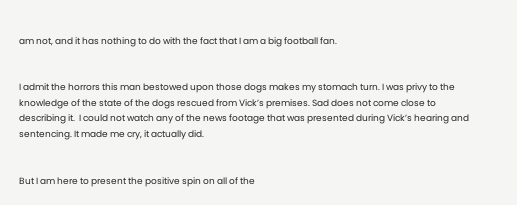am not, and it has nothing to do with the fact that I am a big football fan.


I admit the horrors this man bestowed upon those dogs makes my stomach turn. I was privy to the knowledge of the state of the dogs rescued from Vick’s premises. Sad does not come close to describing it.  I could not watch any of the news footage that was presented during Vick’s hearing and sentencing. It made me cry, it actually did.


But I am here to present the positive spin on all of the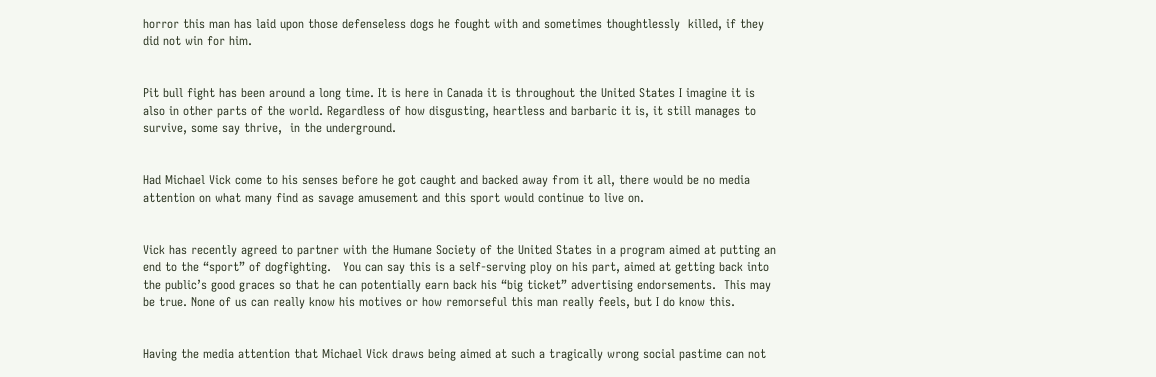horror this man has laid upon those defenseless dogs he fought with and sometimes thoughtlessly  killed, if they did not win for him.


Pit bull fight has been around a long time. It is here in Canada it is throughout the United States I imagine it is also in other parts of the world. Regardless of how disgusting, heartless and barbaric it is, it still manages to survive, some say thrive,  in the underground.


Had Michael Vick come to his senses before he got caught and backed away from it all, there would be no media attention on what many find as savage amusement and this sport would continue to live on.


Vick has recently agreed to partner with the Humane Society of the United States in a program aimed at putting an end to the “sport” of dogfighting.   You can say this is a self-serving ploy on his part, aimed at getting back into the public’s good graces so that he can potentially earn back his “big ticket” advertising endorsements.  This may be true. None of us can really know his motives or how remorseful this man really feels, but I do know this.


Having the media attention that Michael Vick draws being aimed at such a tragically wrong social pastime can not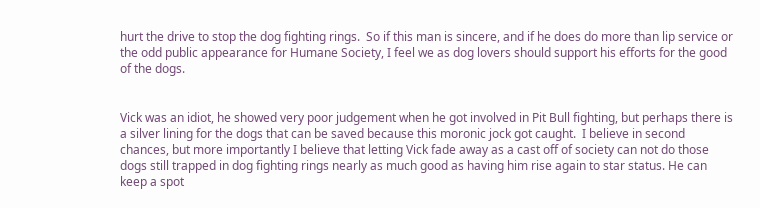hurt the drive to stop the dog fighting rings.  So if this man is sincere, and if he does do more than lip service or the odd public appearance for Humane Society, I feel we as dog lovers should support his efforts for the good of the dogs.


Vick was an idiot, he showed very poor judgement when he got involved in Pit Bull fighting, but perhaps there is a silver lining for the dogs that can be saved because this moronic jock got caught.  I believe in second chances, but more importantly I believe that letting Vick fade away as a cast off of society can not do those dogs still trapped in dog fighting rings nearly as much good as having him rise again to star status. He can keep a spot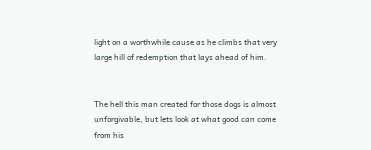light on a worthwhile cause as he climbs that very large hill of redemption that lays ahead of him.


The hell this man created for those dogs is almost unforgivable, but lets look at what good can come from his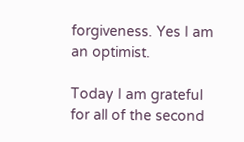forgiveness. Yes I am an optimist.

Today I am grateful for all of the second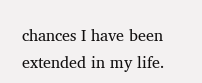chances I have been extended in my life.